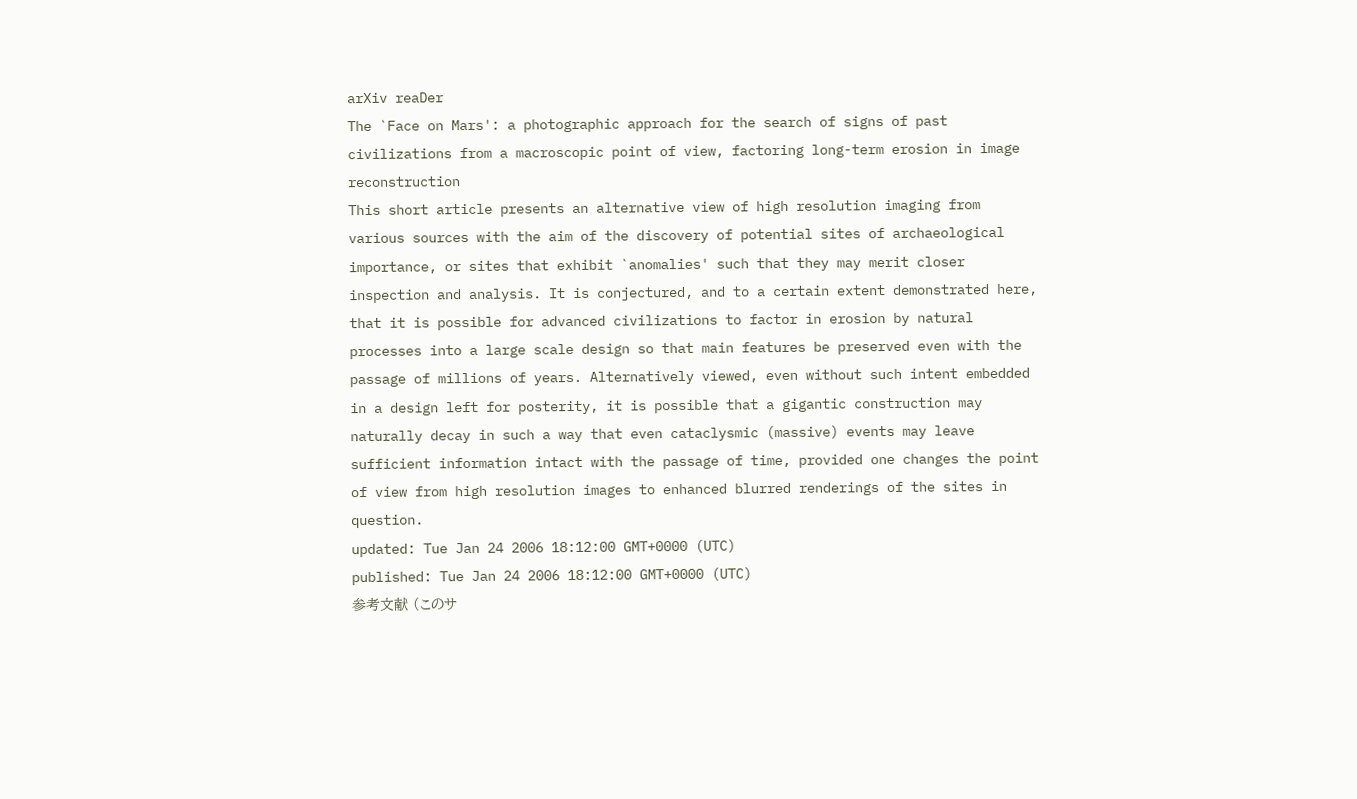arXiv reaDer
The `Face on Mars': a photographic approach for the search of signs of past civilizations from a macroscopic point of view, factoring long-term erosion in image reconstruction
This short article presents an alternative view of high resolution imaging from various sources with the aim of the discovery of potential sites of archaeological importance, or sites that exhibit `anomalies' such that they may merit closer inspection and analysis. It is conjectured, and to a certain extent demonstrated here, that it is possible for advanced civilizations to factor in erosion by natural processes into a large scale design so that main features be preserved even with the passage of millions of years. Alternatively viewed, even without such intent embedded in a design left for posterity, it is possible that a gigantic construction may naturally decay in such a way that even cataclysmic (massive) events may leave sufficient information intact with the passage of time, provided one changes the point of view from high resolution images to enhanced blurred renderings of the sites in question.
updated: Tue Jan 24 2006 18:12:00 GMT+0000 (UTC)
published: Tue Jan 24 2006 18:12:00 GMT+0000 (UTC)
参考文献 (このサ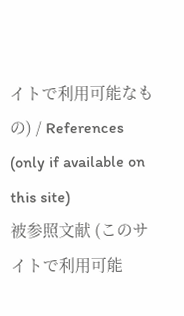イトで利用可能なもの) / References (only if available on this site)
被参照文献 (このサイトで利用可能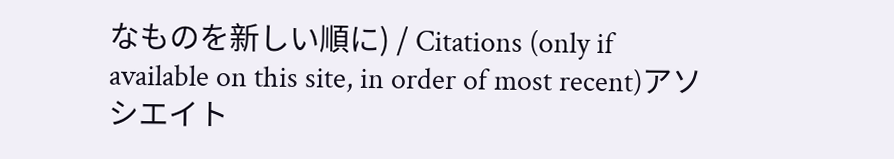なものを新しい順に) / Citations (only if available on this site, in order of most recent)アソシエイト